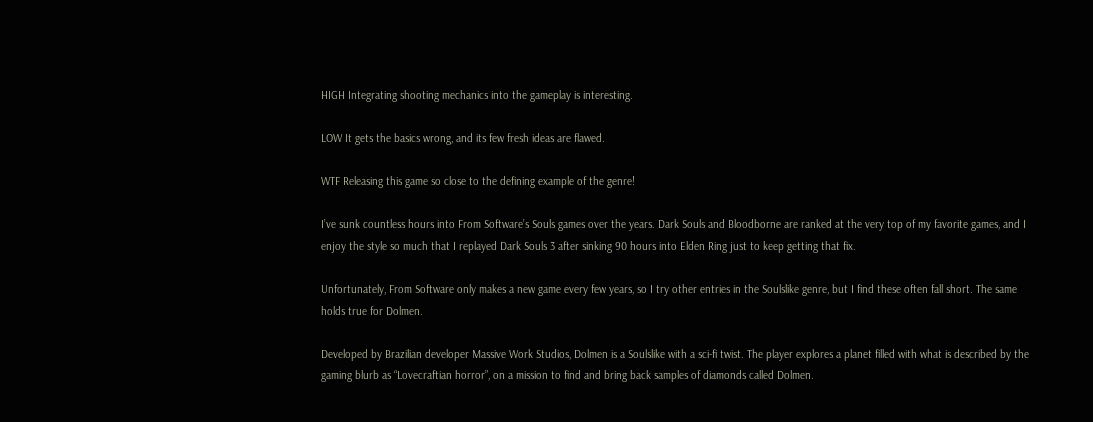HIGH Integrating shooting mechanics into the gameplay is interesting.

LOW It gets the basics wrong, and its few fresh ideas are flawed.

WTF Releasing this game so close to the defining example of the genre!

I’ve sunk countless hours into From Software’s Souls games over the years. Dark Souls and Bloodborne are ranked at the very top of my favorite games, and I enjoy the style so much that I replayed Dark Souls 3 after sinking 90 hours into Elden Ring just to keep getting that fix.

Unfortunately, From Software only makes a new game every few years, so I try other entries in the Soulslike genre, but I find these often fall short. The same holds true for Dolmen.

Developed by Brazilian developer Massive Work Studios, Dolmen is a Soulslike with a sci-fi twist. The player explores a planet filled with what is described by the gaming blurb as “Lovecraftian horror”, on a mission to find and bring back samples of diamonds called Dolmen.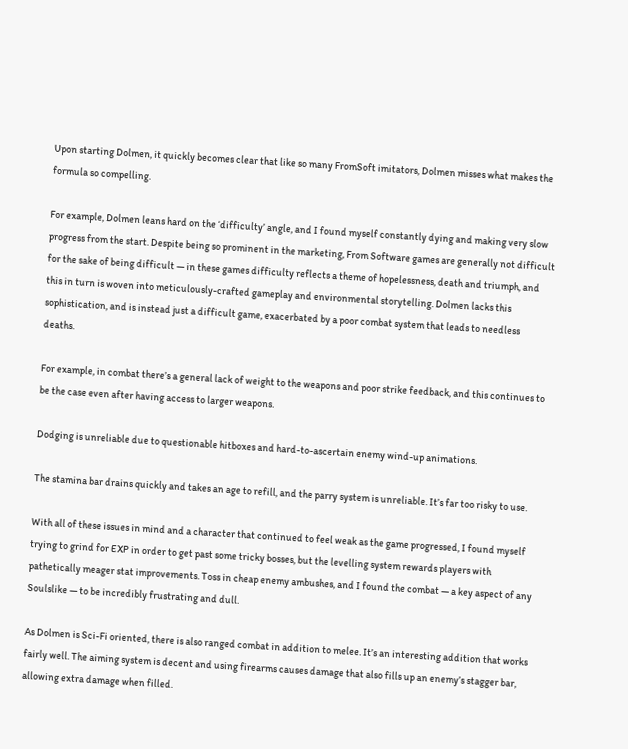Upon starting Dolmen, it quickly becomes clear that like so many FromSoft imitators, Dolmen misses what makes the formula so compelling.

For example, Dolmen leans hard on the ‘difficulty’ angle, and I found myself constantly dying and making very slow progress from the start. Despite being so prominent in the marketing, From Software games are generally not difficult for the sake of being difficult — in these games difficulty reflects a theme of hopelessness, death and triumph, and this in turn is woven into meticulously-crafted gameplay and environmental storytelling. Dolmen lacks this sophistication, and is instead just a difficult game, exacerbated by a poor combat system that leads to needless deaths.

For example, in combat there’s a general lack of weight to the weapons and poor strike feedback, and this continues to be the case even after having access to larger weapons.

Dodging is unreliable due to questionable hitboxes and hard-to-ascertain enemy wind-up animations.

The stamina bar drains quickly and takes an age to refill, and the parry system is unreliable. It’s far too risky to use.

With all of these issues in mind and a character that continued to feel weak as the game progressed, I found myself trying to grind for EXP in order to get past some tricky bosses, but the levelling system rewards players with pathetically meager stat improvements. Toss in cheap enemy ambushes, and I found the combat — a key aspect of any Soulslike — to be incredibly frustrating and dull.

As Dolmen is Sci-Fi oriented, there is also ranged combat in addition to melee. It’s an interesting addition that works fairly well. The aiming system is decent and using firearms causes damage that also fills up an enemy’s stagger bar, allowing extra damage when filled.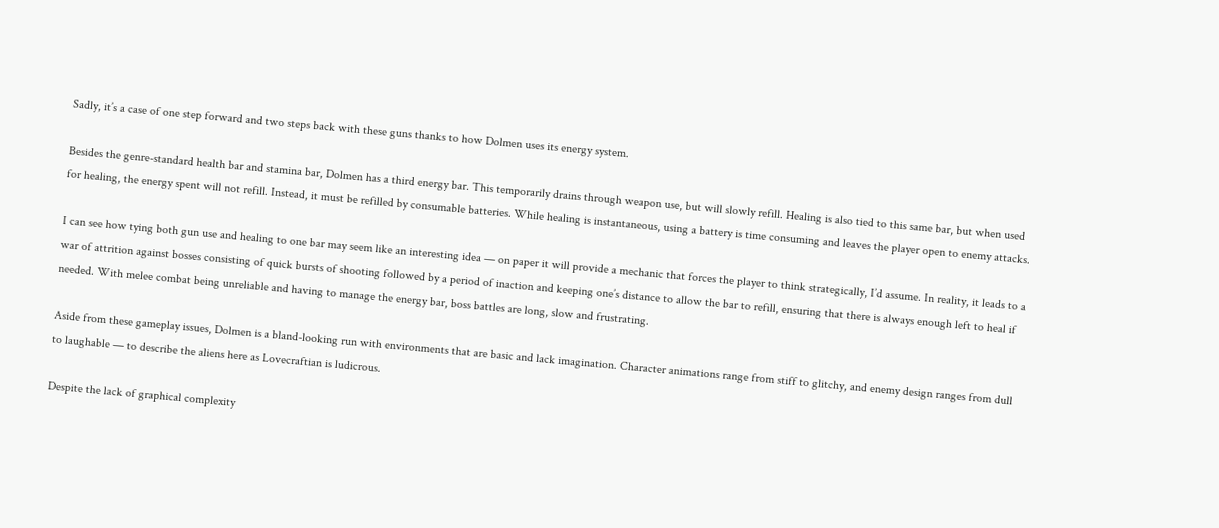Sadly, it’s a case of one step forward and two steps back with these guns thanks to how Dolmen uses its energy system.

Besides the genre-standard health bar and stamina bar, Dolmen has a third energy bar. This temporarily drains through weapon use, but will slowly refill. Healing is also tied to this same bar, but when used for healing, the energy spent will not refill. Instead, it must be refilled by consumable batteries. While healing is instantaneous, using a battery is time consuming and leaves the player open to enemy attacks.

I can see how tying both gun use and healing to one bar may seem like an interesting idea — on paper it will provide a mechanic that forces the player to think strategically, I’d assume. In reality, it leads to a war of attrition against bosses consisting of quick bursts of shooting followed by a period of inaction and keeping one’s distance to allow the bar to refill, ensuring that there is always enough left to heal if needed. With melee combat being unreliable and having to manage the energy bar, boss battles are long, slow and frustrating.

Aside from these gameplay issues, Dolmen is a bland-looking run with environments that are basic and lack imagination. Character animations range from stiff to glitchy, and enemy design ranges from dull to laughable — to describe the aliens here as Lovecraftian is ludicrous.

Despite the lack of graphical complexity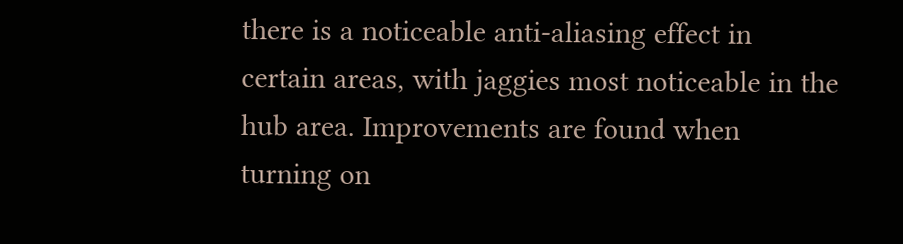there is a noticeable anti-aliasing effect in certain areas, with jaggies most noticeable in the hub area. Improvements are found when turning on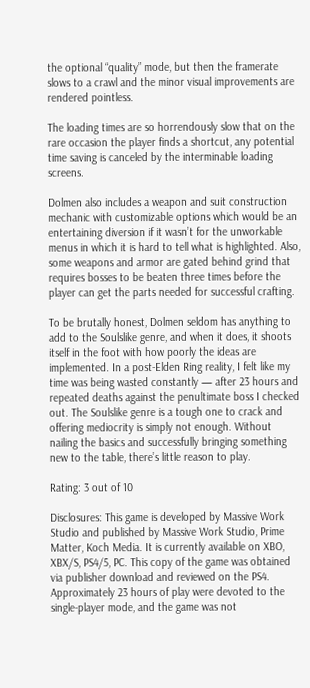the optional “quality” mode, but then the framerate slows to a crawl and the minor visual improvements are rendered pointless.

The loading times are so horrendously slow that on the rare occasion the player finds a shortcut, any potential time saving is canceled by the interminable loading screens.

Dolmen also includes a weapon and suit construction mechanic with customizable options which would be an entertaining diversion if it wasn’t for the unworkable menus in which it is hard to tell what is highlighted. Also, some weapons and armor are gated behind grind that requires bosses to be beaten three times before the player can get the parts needed for successful crafting.

To be brutally honest, Dolmen seldom has anything to add to the Soulslike genre, and when it does, it shoots itself in the foot with how poorly the ideas are implemented. In a post-Elden Ring reality, I felt like my time was being wasted constantly — after 23 hours and repeated deaths against the penultimate boss I checked out. The Soulslike genre is a tough one to crack and offering mediocrity is simply not enough. Without nailing the basics and successfully bringing something new to the table, there’s little reason to play.

Rating: 3 out of 10

Disclosures: This game is developed by Massive Work Studio and published by Massive Work Studio, Prime Matter, Koch Media. It is currently available on XBO, XBX/S, PS4/5, PC. This copy of the game was obtained via publisher download and reviewed on the PS4. Approximately 23 hours of play were devoted to the single-player mode, and the game was not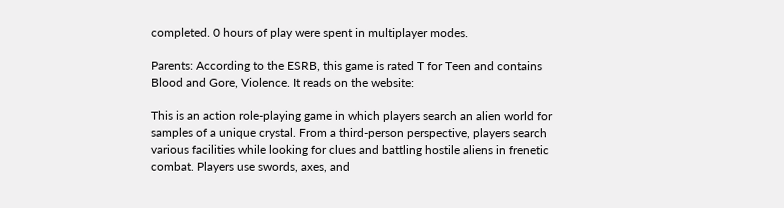completed. 0 hours of play were spent in multiplayer modes.

Parents: According to the ESRB, this game is rated T for Teen and contains Blood and Gore, Violence. It reads on the website:

This is an action role-playing game in which players search an alien world for samples of a unique crystal. From a third-person perspective, players search various facilities while looking for clues and battling hostile aliens in frenetic combat. Players use swords, axes, and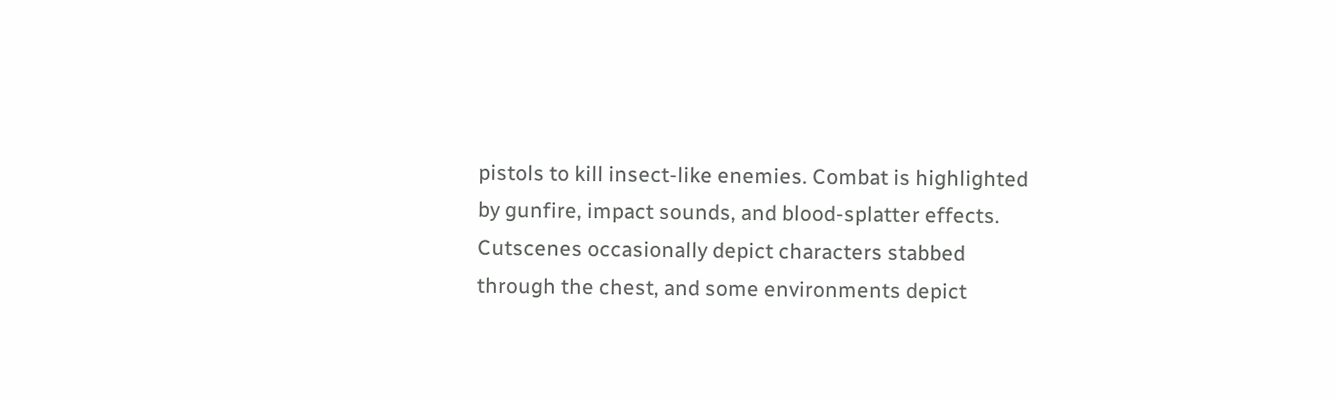pistols to kill insect-like enemies. Combat is highlighted by gunfire, impact sounds, and blood-splatter effects. Cutscenes occasionally depict characters stabbed through the chest, and some environments depict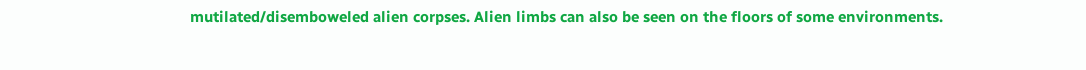mutilated/disemboweled alien corpses. Alien limbs can also be seen on the floors of some environments.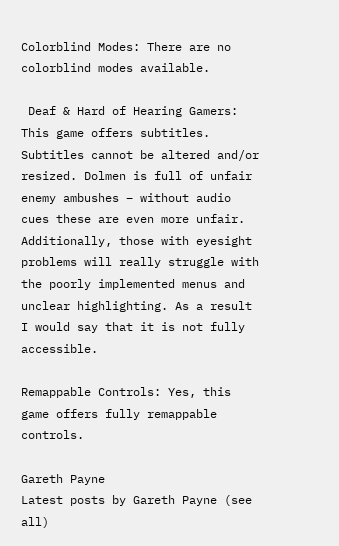Colorblind Modes: There are no colorblind modes available.

 Deaf & Hard of Hearing Gamers: This game offers subtitles. Subtitles cannot be altered and/or resized. Dolmen is full of unfair enemy ambushes – without audio cues these are even more unfair. Additionally, those with eyesight problems will really struggle with the poorly implemented menus and unclear highlighting. As a result I would say that it is not fully accessible.

Remappable Controls: Yes, this game offers fully remappable controls.

Gareth Payne
Latest posts by Gareth Payne (see all)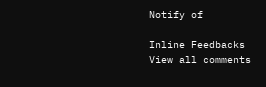Notify of

Inline Feedbacks
View all comments